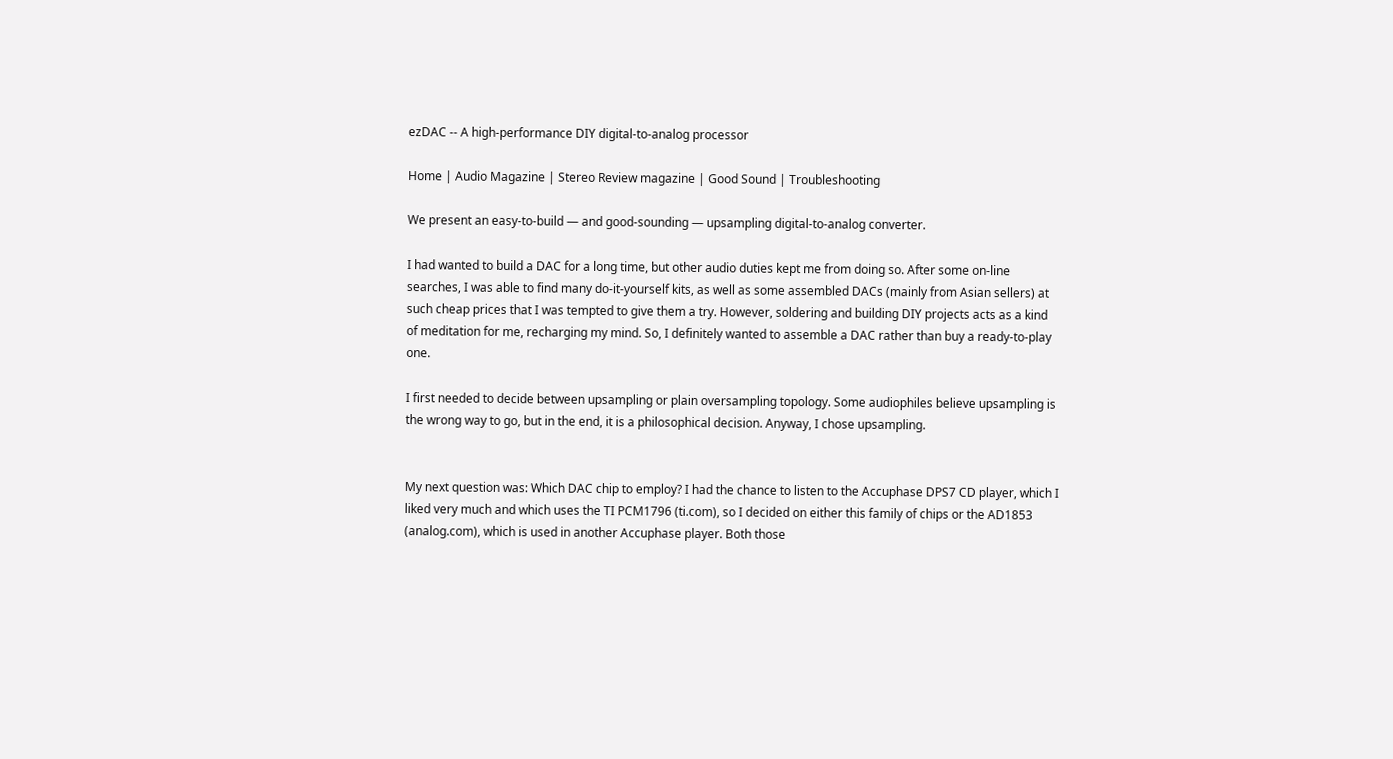ezDAC -- A high-performance DIY digital-to-analog processor

Home | Audio Magazine | Stereo Review magazine | Good Sound | Troubleshooting

We present an easy-to-build — and good-sounding — upsampling digital-to-analog converter.

I had wanted to build a DAC for a long time, but other audio duties kept me from doing so. After some on-line searches, I was able to find many do-it-yourself kits, as well as some assembled DACs (mainly from Asian sellers) at such cheap prices that I was tempted to give them a try. However, soldering and building DIY projects acts as a kind of meditation for me, recharging my mind. So, I definitely wanted to assemble a DAC rather than buy a ready-to-play one.

I first needed to decide between upsampling or plain oversampling topology. Some audiophiles believe upsampling is the wrong way to go, but in the end, it is a philosophical decision. Anyway, I chose upsampling.


My next question was: Which DAC chip to employ? I had the chance to listen to the Accuphase DPS7 CD player, which I liked very much and which uses the TI PCM1796 (ti.com), so I decided on either this family of chips or the AD1853 (analog.com), which is used in another Accuphase player. Both those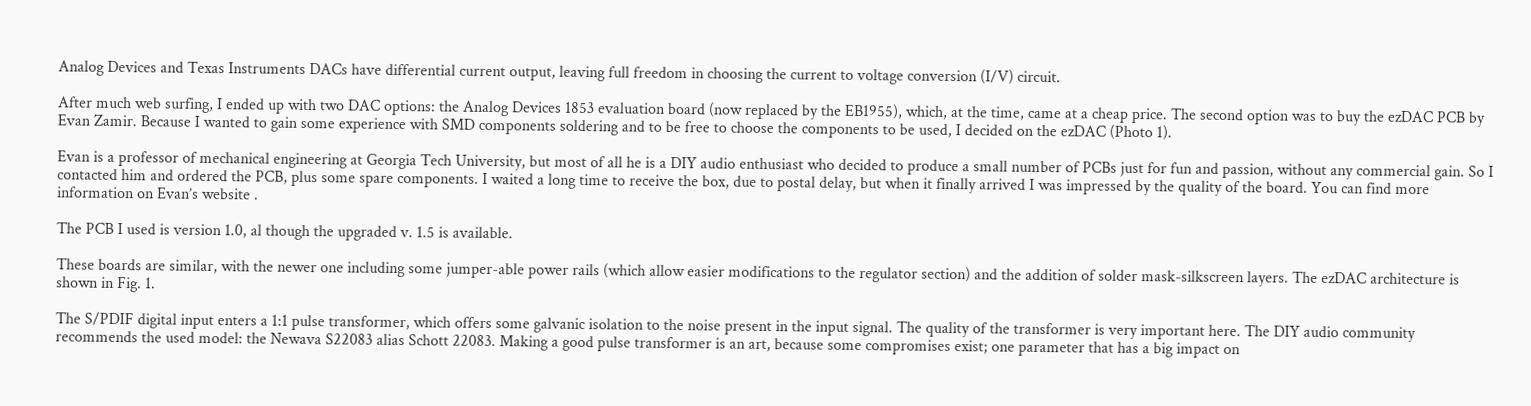Analog Devices and Texas Instruments DACs have differential current output, leaving full freedom in choosing the current to voltage conversion (I/V) circuit.

After much web surfing, I ended up with two DAC options: the Analog Devices 1853 evaluation board (now replaced by the EB1955), which, at the time, came at a cheap price. The second option was to buy the ezDAC PCB by Evan Zamir. Because I wanted to gain some experience with SMD components soldering and to be free to choose the components to be used, I decided on the ezDAC (Photo 1).

Evan is a professor of mechanical engineering at Georgia Tech University, but most of all he is a DIY audio enthusiast who decided to produce a small number of PCBs just for fun and passion, without any commercial gain. So I contacted him and ordered the PCB, plus some spare components. I waited a long time to receive the box, due to postal delay, but when it finally arrived I was impressed by the quality of the board. You can find more information on Evan’s website .

The PCB I used is version 1.0, al though the upgraded v. 1.5 is available.

These boards are similar, with the newer one including some jumper-able power rails (which allow easier modifications to the regulator section) and the addition of solder mask-silkscreen layers. The ezDAC architecture is shown in Fig. 1.

The S/PDIF digital input enters a 1:1 pulse transformer, which offers some galvanic isolation to the noise present in the input signal. The quality of the transformer is very important here. The DIY audio community recommends the used model: the Newava S22083 alias Schott 22083. Making a good pulse transformer is an art, because some compromises exist; one parameter that has a big impact on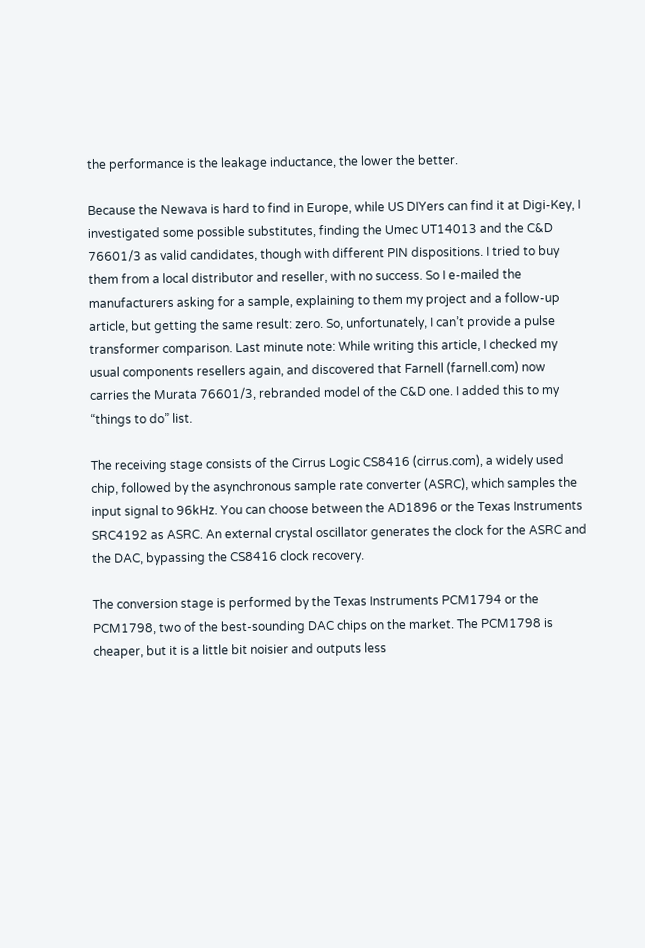the performance is the leakage inductance, the lower the better.

Because the Newava is hard to find in Europe, while US DIYers can find it at Digi-Key, I investigated some possible substitutes, finding the Umec UT14013 and the C&D 76601/3 as valid candidates, though with different PIN dispositions. I tried to buy them from a local distributor and reseller, with no success. So I e-mailed the manufacturers asking for a sample, explaining to them my project and a follow-up article, but getting the same result: zero. So, unfortunately, I can’t provide a pulse transformer comparison. Last minute note: While writing this article, I checked my usual components resellers again, and discovered that Farnell (farnell.com) now carries the Murata 76601/3, rebranded model of the C&D one. I added this to my “things to do” list.

The receiving stage consists of the Cirrus Logic CS8416 (cirrus.com), a widely used chip, followed by the asynchronous sample rate converter (ASRC), which samples the input signal to 96kHz. You can choose between the AD1896 or the Texas Instruments SRC4192 as ASRC. An external crystal oscillator generates the clock for the ASRC and the DAC, bypassing the CS8416 clock recovery.

The conversion stage is performed by the Texas Instruments PCM1794 or the PCM1798, two of the best-sounding DAC chips on the market. The PCM1798 is cheaper, but it is a little bit noisier and outputs less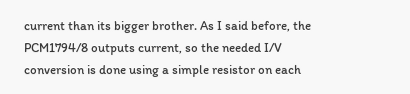current than its bigger brother. As I said before, the PCM1794/8 outputs current, so the needed I/V conversion is done using a simple resistor on each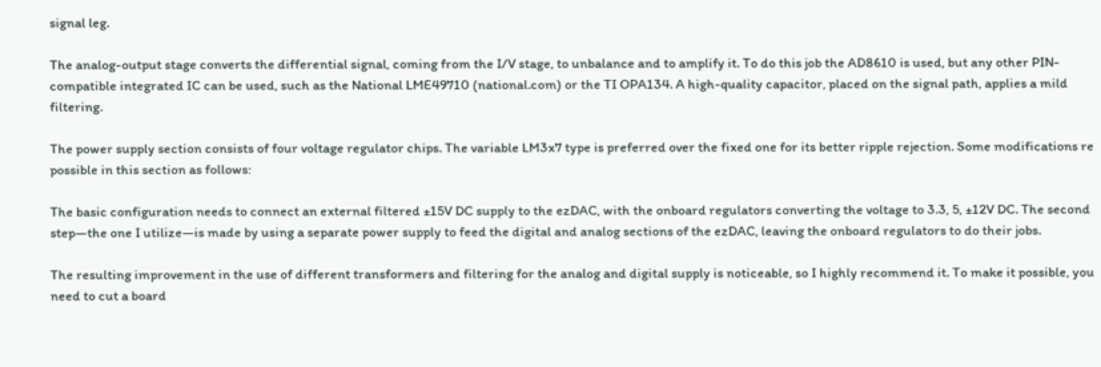signal leg.

The analog-output stage converts the differential signal, coming from the I/V stage, to unbalance and to amplify it. To do this job the AD8610 is used, but any other PIN-compatible integrated IC can be used, such as the National LME49710 (national.com) or the TI OPA134. A high-quality capacitor, placed on the signal path, applies a mild filtering.

The power supply section consists of four voltage regulator chips. The variable LM3x7 type is preferred over the fixed one for its better ripple rejection. Some modifications re possible in this section as follows:

The basic configuration needs to connect an external filtered ±15V DC supply to the ezDAC, with the onboard regulators converting the voltage to 3.3, 5, ±12V DC. The second step—the one I utilize—is made by using a separate power supply to feed the digital and analog sections of the ezDAC, leaving the onboard regulators to do their jobs.

The resulting improvement in the use of different transformers and filtering for the analog and digital supply is noticeable, so I highly recommend it. To make it possible, you need to cut a board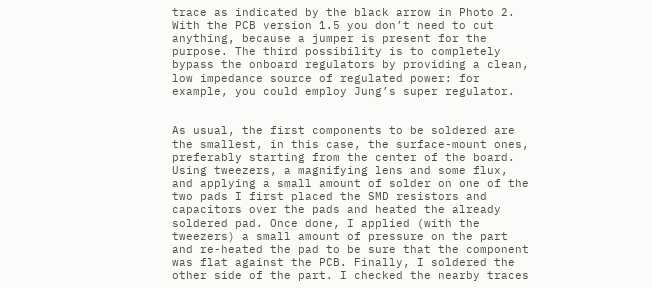trace as indicated by the black arrow in Photo 2. With the PCB version 1.5 you don’t need to cut anything, because a jumper is present for the purpose. The third possibility is to completely bypass the onboard regulators by providing a clean, low impedance source of regulated power: for example, you could employ Jung’s super regulator.


As usual, the first components to be soldered are the smallest, in this case, the surface-mount ones, preferably starting from the center of the board. Using tweezers, a magnifying lens and some flux, and applying a small amount of solder on one of the two pads I first placed the SMD resistors and capacitors over the pads and heated the already soldered pad. Once done, I applied (with the tweezers) a small amount of pressure on the part and re-heated the pad to be sure that the component was flat against the PCB. Finally, I soldered the other side of the part. I checked the nearby traces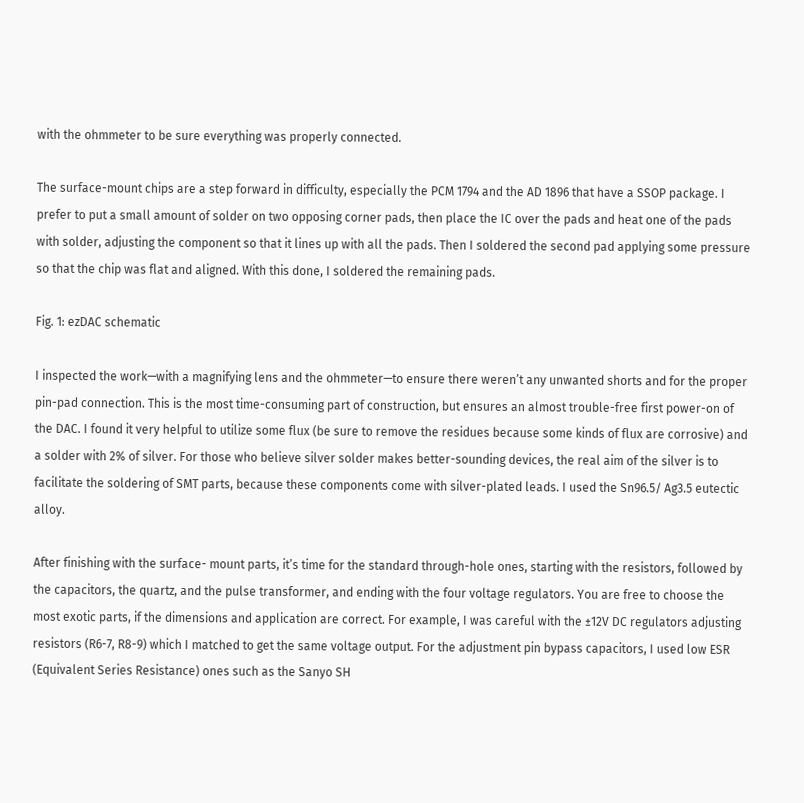with the ohmmeter to be sure everything was properly connected.

The surface-mount chips are a step forward in difficulty, especially the PCM 1794 and the AD 1896 that have a SSOP package. I prefer to put a small amount of solder on two opposing corner pads, then place the IC over the pads and heat one of the pads with solder, adjusting the component so that it lines up with all the pads. Then I soldered the second pad applying some pressure so that the chip was flat and aligned. With this done, I soldered the remaining pads.

Fig. 1: ezDAC schematic

I inspected the work—with a magnifying lens and the ohmmeter—to ensure there weren’t any unwanted shorts and for the proper pin-pad connection. This is the most time-consuming part of construction, but ensures an almost trouble-free first power-on of the DAC. I found it very helpful to utilize some flux (be sure to remove the residues because some kinds of flux are corrosive) and a solder with 2% of silver. For those who believe silver solder makes better-sounding devices, the real aim of the silver is to facilitate the soldering of SMT parts, because these components come with silver-plated leads. I used the Sn96.5/ Ag3.5 eutectic alloy.

After finishing with the surface- mount parts, it’s time for the standard through-hole ones, starting with the resistors, followed by the capacitors, the quartz, and the pulse transformer, and ending with the four voltage regulators. You are free to choose the most exotic parts, if the dimensions and application are correct. For example, I was careful with the ±12V DC regulators adjusting resistors (R6-7, R8-9) which I matched to get the same voltage output. For the adjustment pin bypass capacitors, I used low ESR (Equivalent Series Resistance) ones such as the Sanyo SH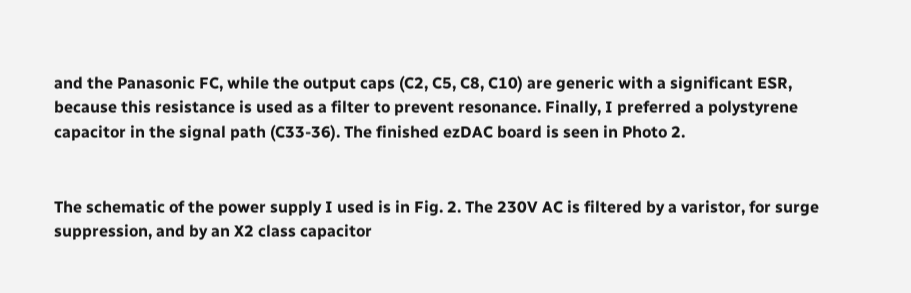and the Panasonic FC, while the output caps (C2, C5, C8, C10) are generic with a significant ESR, because this resistance is used as a filter to prevent resonance. Finally, I preferred a polystyrene capacitor in the signal path (C33-36). The finished ezDAC board is seen in Photo 2.


The schematic of the power supply I used is in Fig. 2. The 230V AC is filtered by a varistor, for surge suppression, and by an X2 class capacitor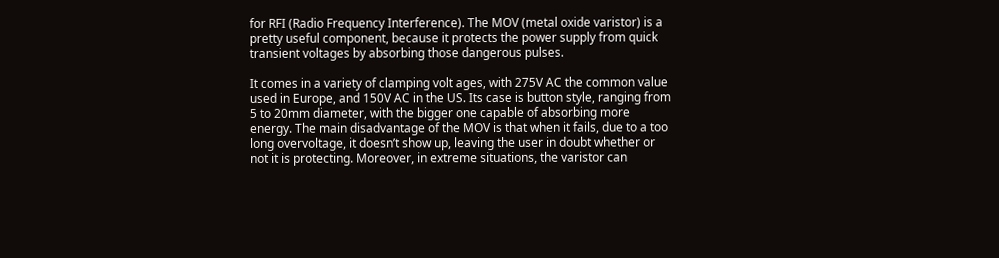for RFI (Radio Frequency Interference). The MOV (metal oxide varistor) is a pretty useful component, because it protects the power supply from quick transient voltages by absorbing those dangerous pulses.

It comes in a variety of clamping volt ages, with 275V AC the common value used in Europe, and 150V AC in the US. Its case is button style, ranging from 5 to 20mm diameter, with the bigger one capable of absorbing more energy. The main disadvantage of the MOV is that when it fails, due to a too long overvoltage, it doesn’t show up, leaving the user in doubt whether or not it is protecting. Moreover, in extreme situations, the varistor can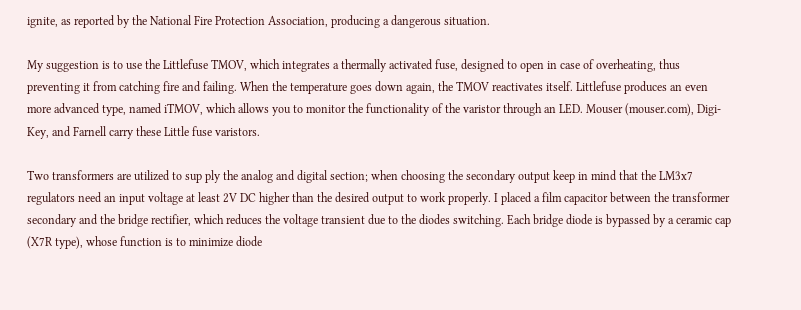ignite, as reported by the National Fire Protection Association, producing a dangerous situation.

My suggestion is to use the Littlefuse TMOV, which integrates a thermally activated fuse, designed to open in case of overheating, thus preventing it from catching fire and failing. When the temperature goes down again, the TMOV reactivates itself. Littlefuse produces an even more advanced type, named iTMOV, which allows you to monitor the functionality of the varistor through an LED. Mouser (mouser.com), Digi-Key, and Farnell carry these Little fuse varistors.

Two transformers are utilized to sup ply the analog and digital section; when choosing the secondary output keep in mind that the LM3x7 regulators need an input voltage at least 2V DC higher than the desired output to work properly. I placed a film capacitor between the transformer secondary and the bridge rectifier, which reduces the voltage transient due to the diodes switching. Each bridge diode is bypassed by a ceramic cap (X7R type), whose function is to minimize diode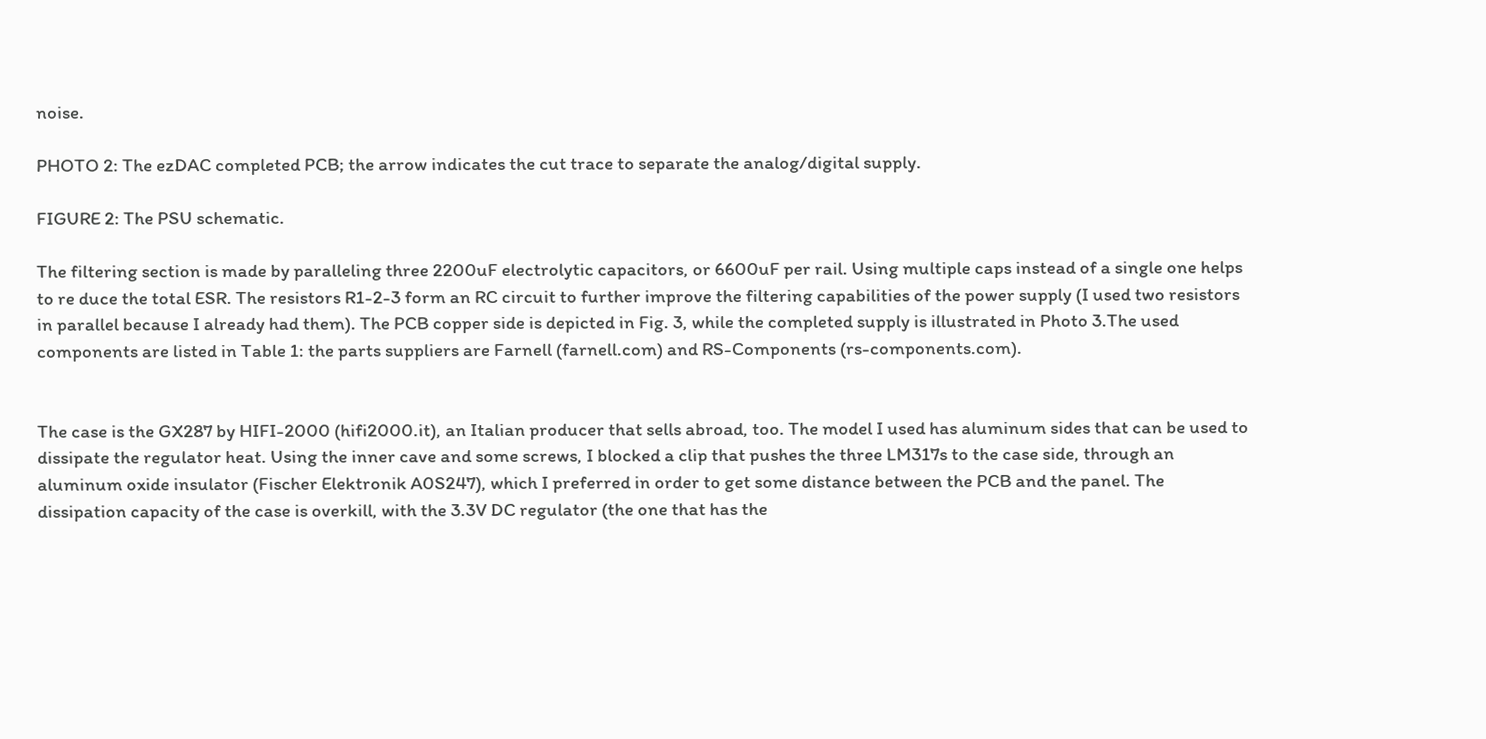noise.

PHOTO 2: The ezDAC completed PCB; the arrow indicates the cut trace to separate the analog/digital supply.

FIGURE 2: The PSU schematic.

The filtering section is made by paralleling three 2200uF electrolytic capacitors, or 6600uF per rail. Using multiple caps instead of a single one helps to re duce the total ESR. The resistors R1-2-3 form an RC circuit to further improve the filtering capabilities of the power supply (I used two resistors in parallel because I already had them). The PCB copper side is depicted in Fig. 3, while the completed supply is illustrated in Photo 3.The used components are listed in Table 1: the parts suppliers are Farnell (farnell.com) and RS-Components (rs-components.com).


The case is the GX287 by HIFI-2000 (hifi2000.it), an Italian producer that sells abroad, too. The model I used has aluminum sides that can be used to dissipate the regulator heat. Using the inner cave and some screws, I blocked a clip that pushes the three LM317s to the case side, through an aluminum oxide insulator (Fischer Elektronik A0S247), which I preferred in order to get some distance between the PCB and the panel. The dissipation capacity of the case is overkill, with the 3.3V DC regulator (the one that has the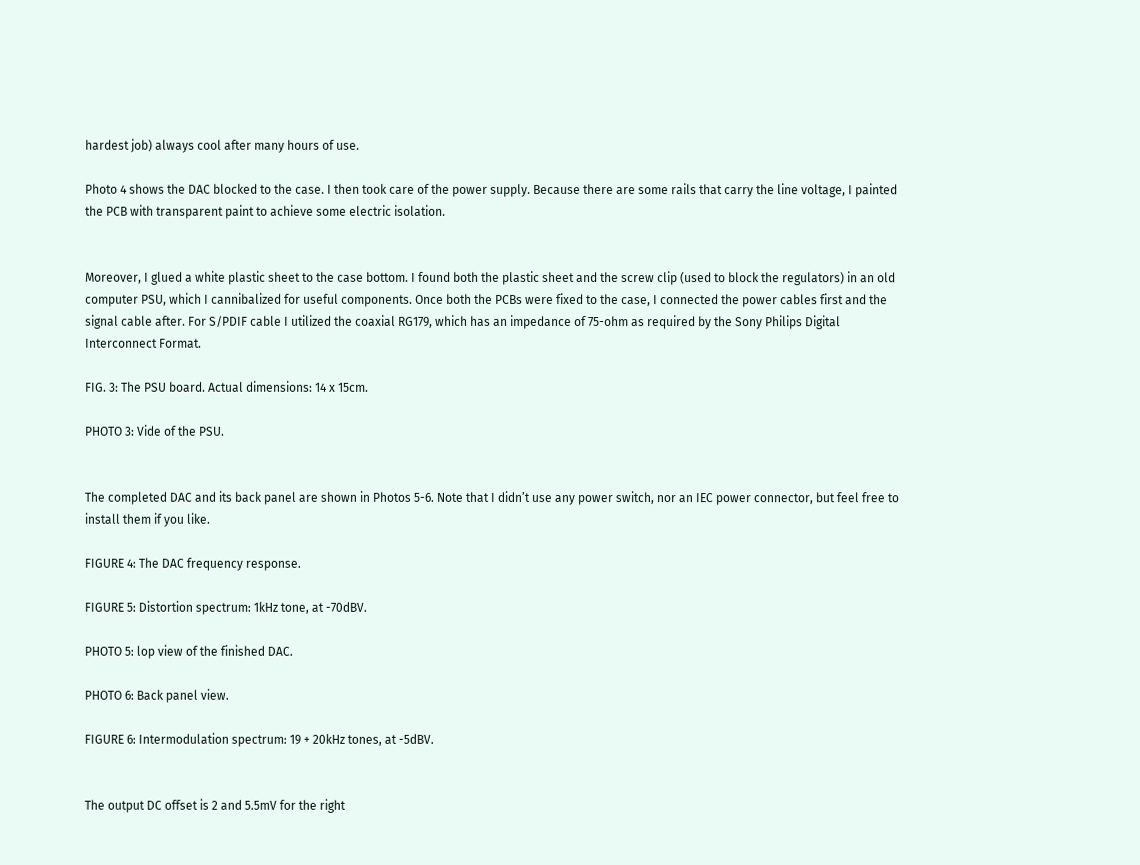hardest job) always cool after many hours of use.

Photo 4 shows the DAC blocked to the case. I then took care of the power supply. Because there are some rails that carry the line voltage, I painted the PCB with transparent paint to achieve some electric isolation.


Moreover, I glued a white plastic sheet to the case bottom. I found both the plastic sheet and the screw clip (used to block the regulators) in an old computer PSU, which I cannibalized for useful components. Once both the PCBs were fixed to the case, I connected the power cables first and the signal cable after. For S/PDIF cable I utilized the coaxial RG179, which has an impedance of 75-ohm as required by the Sony Philips Digital Interconnect Format.

FIG. 3: The PSU board. Actual dimensions: 14 x 15cm.

PHOTO 3: Vide of the PSU.


The completed DAC and its back panel are shown in Photos 5-6. Note that I didn’t use any power switch, nor an IEC power connector, but feel free to install them if you like.

FIGURE 4: The DAC frequency response.

FIGURE 5: Distortion spectrum: 1kHz tone, at -70dBV.

PHOTO 5: lop view of the finished DAC.

PHOTO 6: Back panel view.

FIGURE 6: Intermodulation spectrum: 19 + 20kHz tones, at -5dBV.


The output DC offset is 2 and 5.5mV for the right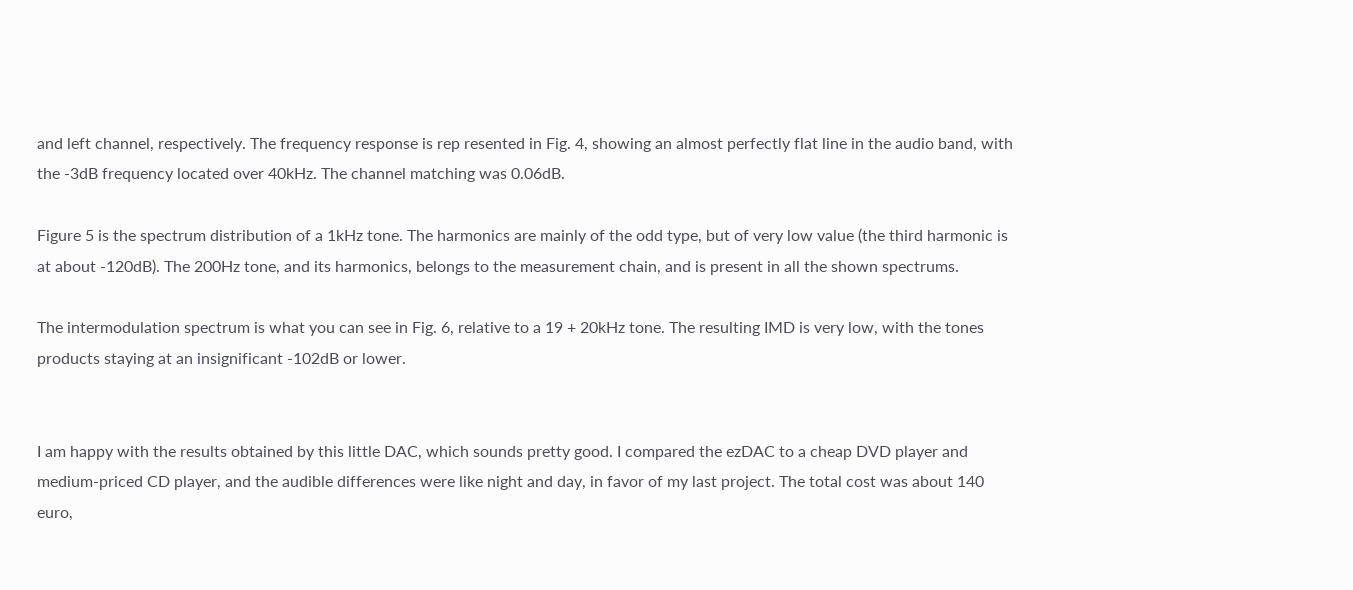and left channel, respectively. The frequency response is rep resented in Fig. 4, showing an almost perfectly flat line in the audio band, with the -3dB frequency located over 40kHz. The channel matching was 0.06dB.

Figure 5 is the spectrum distribution of a 1kHz tone. The harmonics are mainly of the odd type, but of very low value (the third harmonic is at about -120dB). The 200Hz tone, and its harmonics, belongs to the measurement chain, and is present in all the shown spectrums.

The intermodulation spectrum is what you can see in Fig. 6, relative to a 19 + 20kHz tone. The resulting IMD is very low, with the tones products staying at an insignificant -102dB or lower.


I am happy with the results obtained by this little DAC, which sounds pretty good. I compared the ezDAC to a cheap DVD player and medium-priced CD player, and the audible differences were like night and day, in favor of my last project. The total cost was about 140 euro,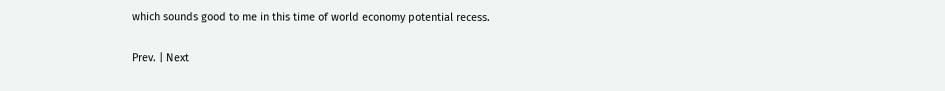which sounds good to me in this time of world economy potential recess.

Prev. | Next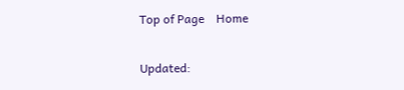Top of Page    Home

Updated: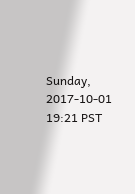Sunday, 2017-10-01 19:21 PST